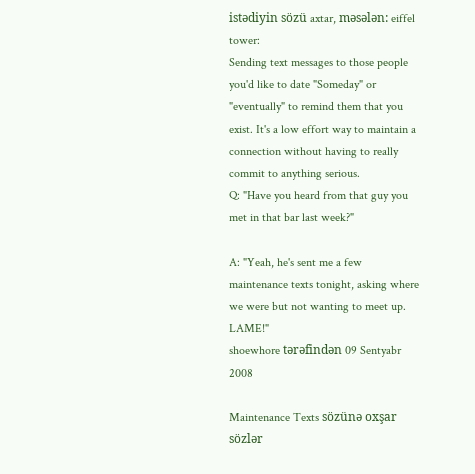istədiyin sözü axtar, məsələn: eiffel tower:
Sending text messages to those people you'd like to date "Someday" or "eventually" to remind them that you exist. It's a low effort way to maintain a connection without having to really commit to anything serious.
Q: "Have you heard from that guy you met in that bar last week?"

A: "Yeah, he's sent me a few maintenance texts tonight, asking where we were but not wanting to meet up. LAME!"
shoewhore tərəfindən 09 Sentyabr 2008

Maintenance Texts sözünə oxşar sözlər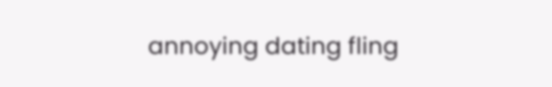annoying dating fling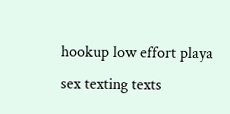hookup low effort playa sex texting texts